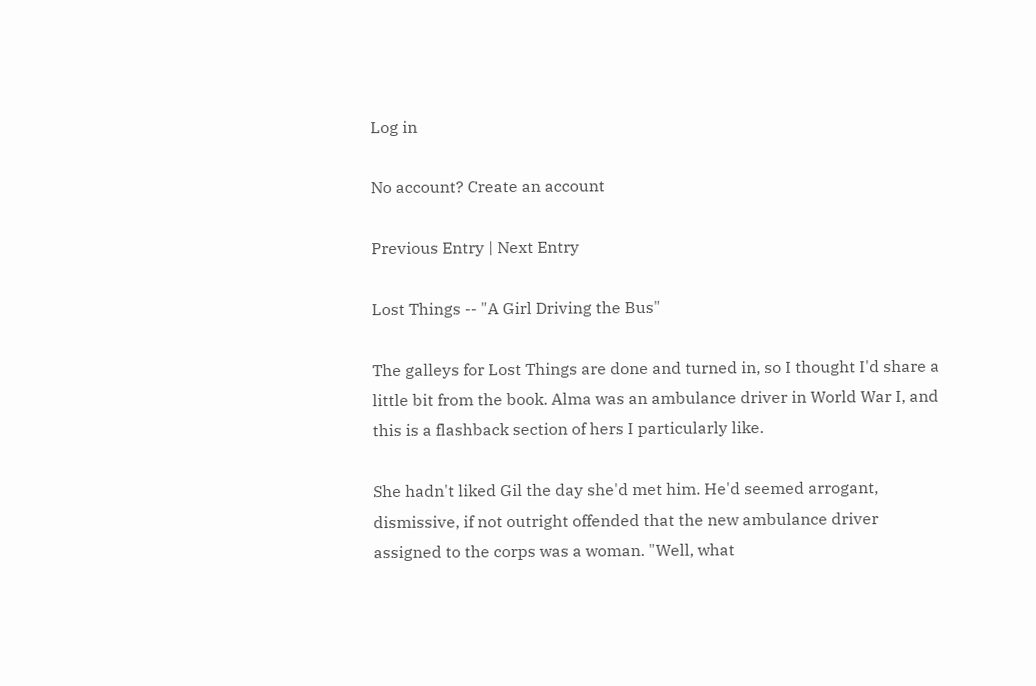Log in

No account? Create an account

Previous Entry | Next Entry

Lost Things -- "A Girl Driving the Bus"

The galleys for Lost Things are done and turned in, so I thought I'd share a little bit from the book. Alma was an ambulance driver in World War I, and this is a flashback section of hers I particularly like.

She hadn't liked Gil the day she'd met him. He'd seemed arrogant, dismissive, if not outright offended that the new ambulance driver assigned to the corps was a woman. "Well, what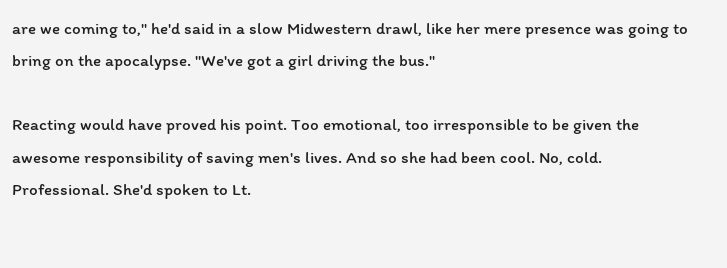are we coming to," he'd said in a slow Midwestern drawl, like her mere presence was going to bring on the apocalypse. "We've got a girl driving the bus."

Reacting would have proved his point. Too emotional, too irresponsible to be given the awesome responsibility of saving men's lives. And so she had been cool. No, cold. Professional. She'd spoken to Lt.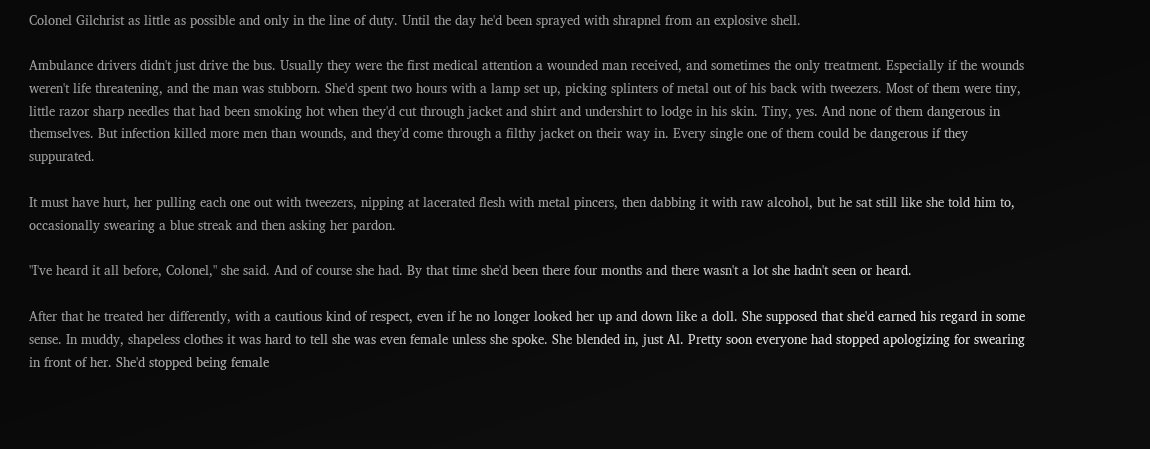Colonel Gilchrist as little as possible and only in the line of duty. Until the day he'd been sprayed with shrapnel from an explosive shell.

Ambulance drivers didn't just drive the bus. Usually they were the first medical attention a wounded man received, and sometimes the only treatment. Especially if the wounds weren't life threatening, and the man was stubborn. She'd spent two hours with a lamp set up, picking splinters of metal out of his back with tweezers. Most of them were tiny, little razor sharp needles that had been smoking hot when they'd cut through jacket and shirt and undershirt to lodge in his skin. Tiny, yes. And none of them dangerous in themselves. But infection killed more men than wounds, and they'd come through a filthy jacket on their way in. Every single one of them could be dangerous if they suppurated.

It must have hurt, her pulling each one out with tweezers, nipping at lacerated flesh with metal pincers, then dabbing it with raw alcohol, but he sat still like she told him to, occasionally swearing a blue streak and then asking her pardon.

"I've heard it all before, Colonel," she said. And of course she had. By that time she'd been there four months and there wasn't a lot she hadn't seen or heard.

After that he treated her differently, with a cautious kind of respect, even if he no longer looked her up and down like a doll. She supposed that she'd earned his regard in some sense. In muddy, shapeless clothes it was hard to tell she was even female unless she spoke. She blended in, just Al. Pretty soon everyone had stopped apologizing for swearing in front of her. She'd stopped being female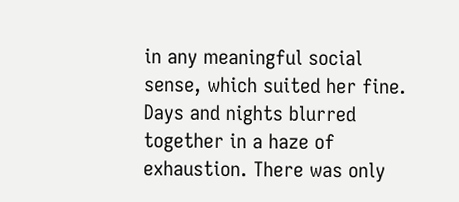in any meaningful social sense, which suited her fine. Days and nights blurred together in a haze of exhaustion. There was only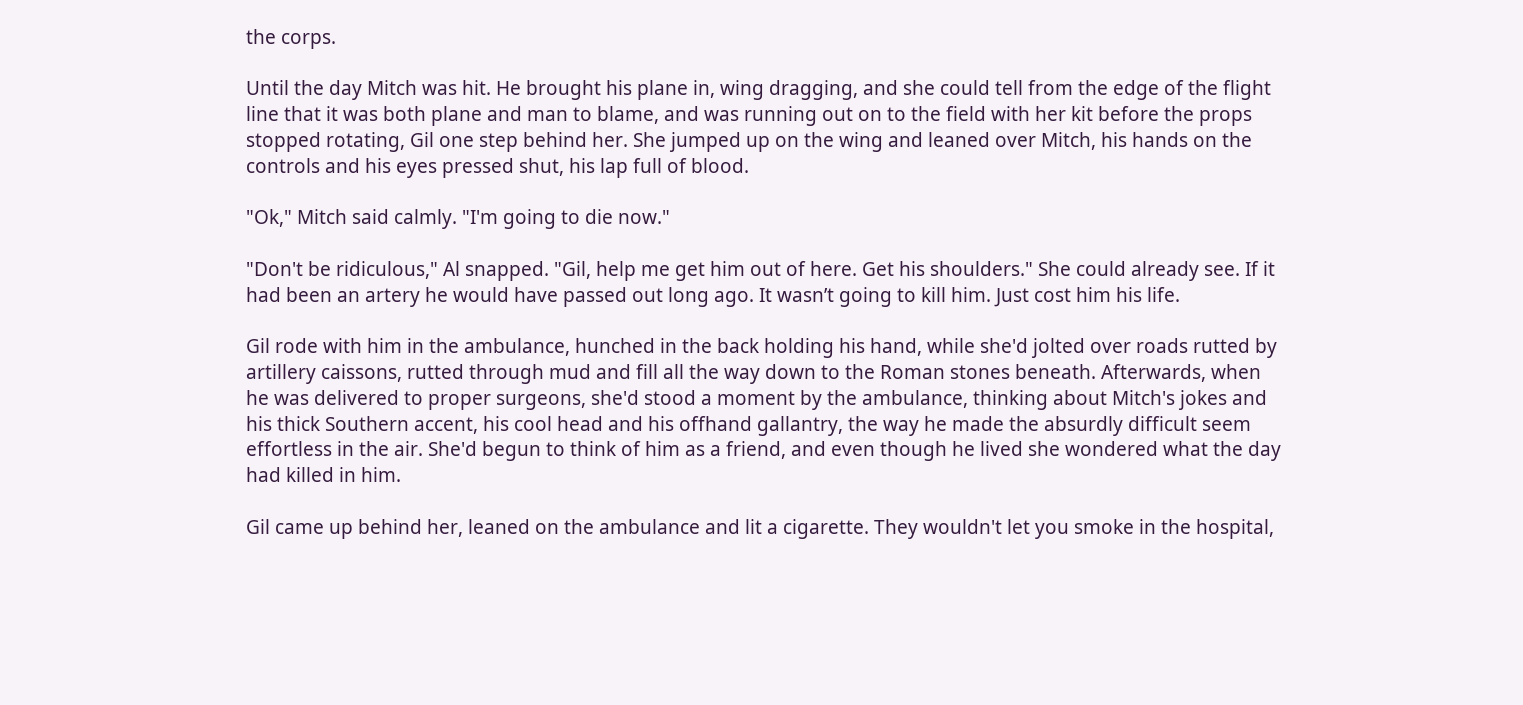the corps.

Until the day Mitch was hit. He brought his plane in, wing dragging, and she could tell from the edge of the flight line that it was both plane and man to blame, and was running out on to the field with her kit before the props stopped rotating, Gil one step behind her. She jumped up on the wing and leaned over Mitch, his hands on the controls and his eyes pressed shut, his lap full of blood.

"Ok," Mitch said calmly. "I'm going to die now."

"Don't be ridiculous," Al snapped. "Gil, help me get him out of here. Get his shoulders." She could already see. If it had been an artery he would have passed out long ago. It wasn’t going to kill him. Just cost him his life.

Gil rode with him in the ambulance, hunched in the back holding his hand, while she'd jolted over roads rutted by artillery caissons, rutted through mud and fill all the way down to the Roman stones beneath. Afterwards, when he was delivered to proper surgeons, she'd stood a moment by the ambulance, thinking about Mitch's jokes and his thick Southern accent, his cool head and his offhand gallantry, the way he made the absurdly difficult seem effortless in the air. She'd begun to think of him as a friend, and even though he lived she wondered what the day had killed in him.

Gil came up behind her, leaned on the ambulance and lit a cigarette. They wouldn't let you smoke in the hospital,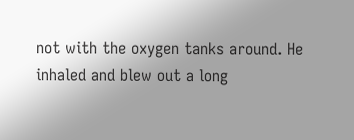not with the oxygen tanks around. He inhaled and blew out a long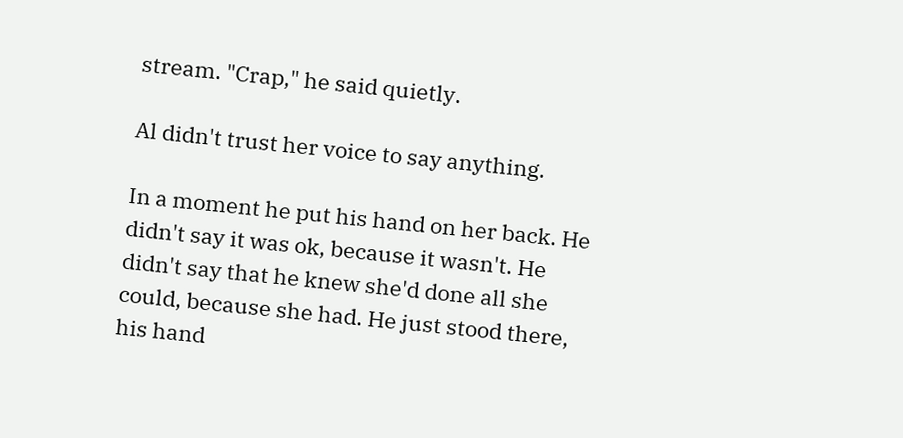stream. "Crap," he said quietly.

Al didn't trust her voice to say anything.

In a moment he put his hand on her back. He didn't say it was ok, because it wasn't. He didn't say that he knew she'd done all she could, because she had. He just stood there, his hand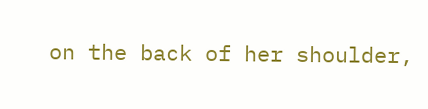on the back of her shoulder,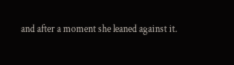and after a moment she leaned against it.